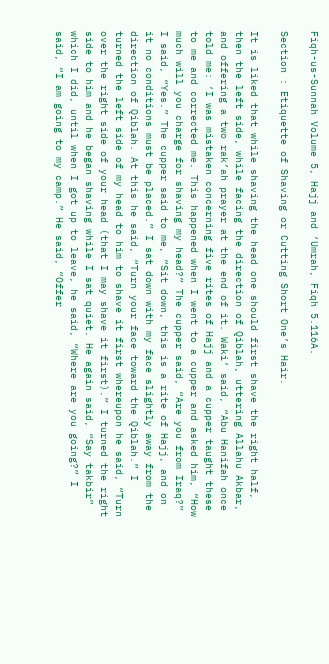Fiqh-us-Sunnah Volume 5, Hajj and ‘Umrah, Fiqh 5.116A.

Section : Etiquette of Shaving or Cutting Short One’s Hair.

It is liked that while shaving the head one should first shave the right half, then the left side, while facing the direction of Qiblah, uttering Allahu Akbar, and offering a two rak’ah prayer at the end of it. Waki’ said, “Abu Hanifah once told me: ‘I was mistaken concerning five rites of Hajj and a cupper taught these to me and corrected me. This happened when I went to a cupper and asked him, “How much will you charge for shaving my head?” The cupper said, “Are you from Iraq?” I said, “Yes.” The cupper said to me, “Sit down, this is a rite of Hajj, and on it no conditions must be placed.” I sat down with my face slightly away from the direction of Qiblah. At this he said, “Turn your face toward the Qiblah.” I turned the left side of my head to him to shave it first whereupon he said, “Turn over the right side of your head (that I may shave it first).” I turned the right side to him and he began shaving while I sat quiet. He again said, “Say takbir” which I did, until when I got up to leave, he said, “Where are you going?” I said, “I am going to my camp.” He said, “Offer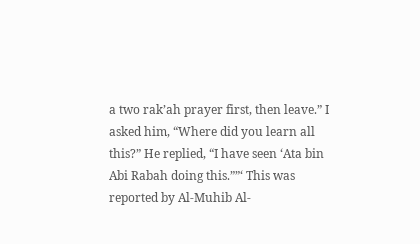a two rak’ah prayer first, then leave.” I asked him, “Where did you learn all this?” He replied, “I have seen ‘Ata bin Abi Rabah doing this.””‘ This was reported by Al-Muhib Al-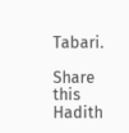Tabari.

Share this Hadith